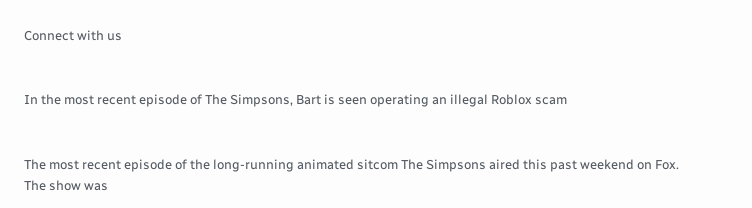Connect with us


In the most recent episode of The Simpsons, Bart is seen operating an illegal Roblox scam


The most recent episode of the long-running animated sitcom The Simpsons aired this past weekend on Fox. The show was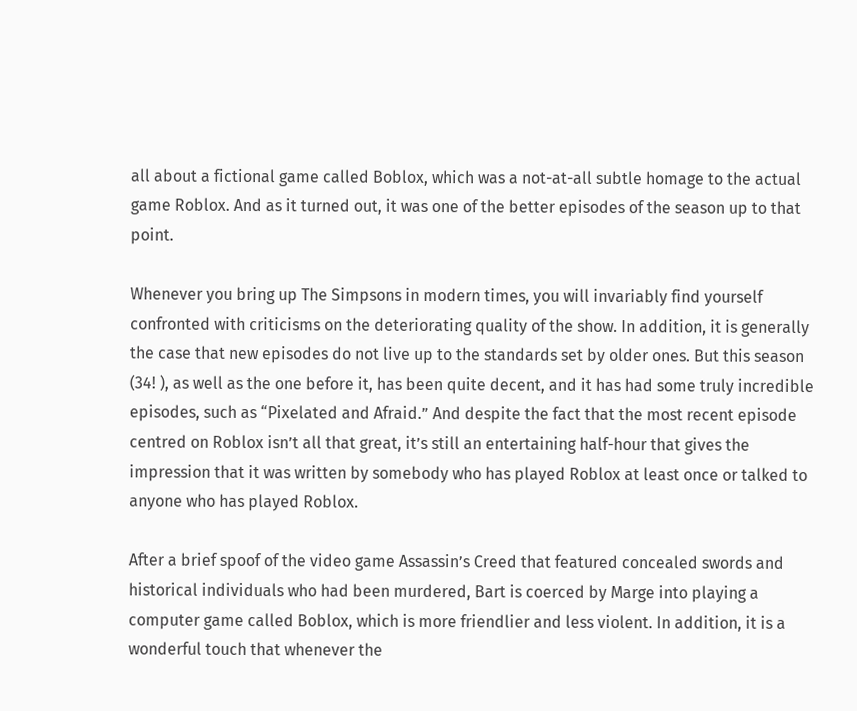all about a fictional game called Boblox, which was a not-at-all subtle homage to the actual game Roblox. And as it turned out, it was one of the better episodes of the season up to that point.

Whenever you bring up The Simpsons in modern times, you will invariably find yourself confronted with criticisms on the deteriorating quality of the show. In addition, it is generally the case that new episodes do not live up to the standards set by older ones. But this season (34! ), as well as the one before it, has been quite decent, and it has had some truly incredible episodes, such as “Pixelated and Afraid.” And despite the fact that the most recent episode centred on Roblox isn’t all that great, it’s still an entertaining half-hour that gives the impression that it was written by somebody who has played Roblox at least once or talked to anyone who has played Roblox.

After a brief spoof of the video game Assassin’s Creed that featured concealed swords and historical individuals who had been murdered, Bart is coerced by Marge into playing a computer game called Boblox, which is more friendlier and less violent. In addition, it is a wonderful touch that whenever the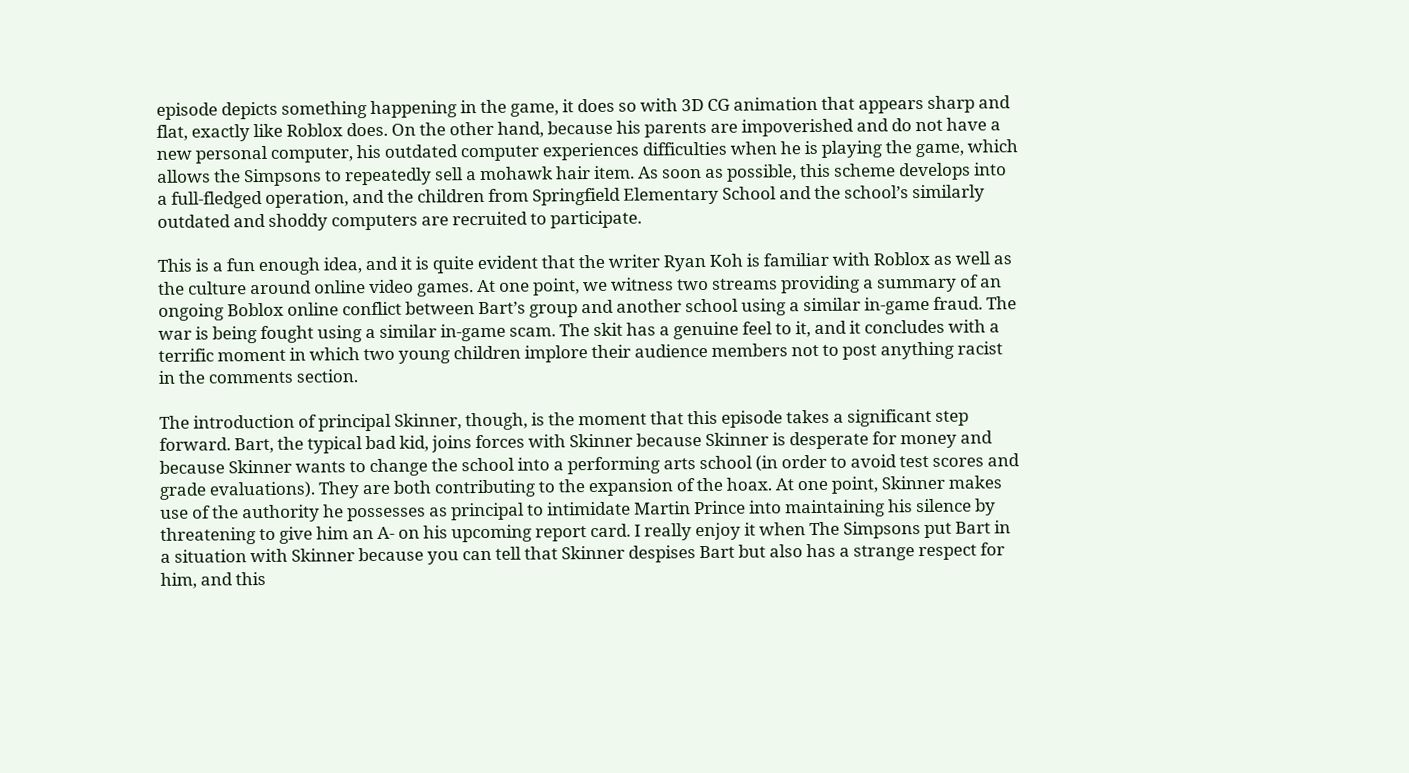episode depicts something happening in the game, it does so with 3D CG animation that appears sharp and flat, exactly like Roblox does. On the other hand, because his parents are impoverished and do not have a new personal computer, his outdated computer experiences difficulties when he is playing the game, which allows the Simpsons to repeatedly sell a mohawk hair item. As soon as possible, this scheme develops into a full-fledged operation, and the children from Springfield Elementary School and the school’s similarly outdated and shoddy computers are recruited to participate.

This is a fun enough idea, and it is quite evident that the writer Ryan Koh is familiar with Roblox as well as the culture around online video games. At one point, we witness two streams providing a summary of an ongoing Boblox online conflict between Bart’s group and another school using a similar in-game fraud. The war is being fought using a similar in-game scam. The skit has a genuine feel to it, and it concludes with a terrific moment in which two young children implore their audience members not to post anything racist in the comments section.

The introduction of principal Skinner, though, is the moment that this episode takes a significant step forward. Bart, the typical bad kid, joins forces with Skinner because Skinner is desperate for money and because Skinner wants to change the school into a performing arts school (in order to avoid test scores and grade evaluations). They are both contributing to the expansion of the hoax. At one point, Skinner makes use of the authority he possesses as principal to intimidate Martin Prince into maintaining his silence by threatening to give him an A- on his upcoming report card. I really enjoy it when The Simpsons put Bart in a situation with Skinner because you can tell that Skinner despises Bart but also has a strange respect for him, and this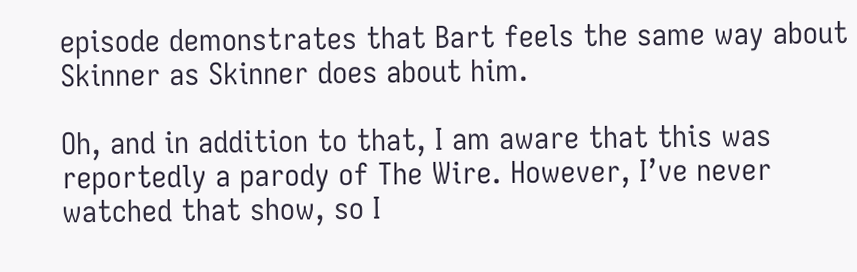episode demonstrates that Bart feels the same way about Skinner as Skinner does about him.

Oh, and in addition to that, I am aware that this was reportedly a parody of The Wire. However, I’ve never watched that show, so I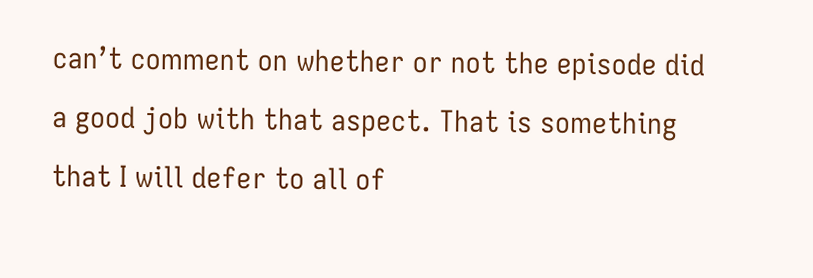can’t comment on whether or not the episode did a good job with that aspect. That is something that I will defer to all of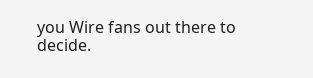you Wire fans out there to decide.